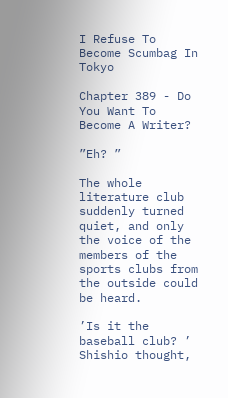I Refuse To Become Scumbag In Tokyo

Chapter 389 - Do You Want To Become A Writer?

”Eh? ”

The whole literature club suddenly turned quiet, and only the voice of the members of the sports clubs from the outside could be heard.

’Is it the baseball club? ’ Shishio thought,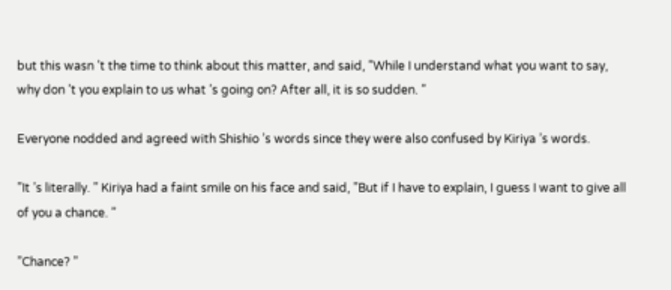but this wasn ’t the time to think about this matter, and said, ”While I understand what you want to say, why don ’t you explain to us what ’s going on? After all, it is so sudden. ”

Everyone nodded and agreed with Shishio ’s words since they were also confused by Kiriya ’s words.

”It ’s literally. ” Kiriya had a faint smile on his face and said, ”But if I have to explain, I guess I want to give all of you a chance. ”

”Chance? ”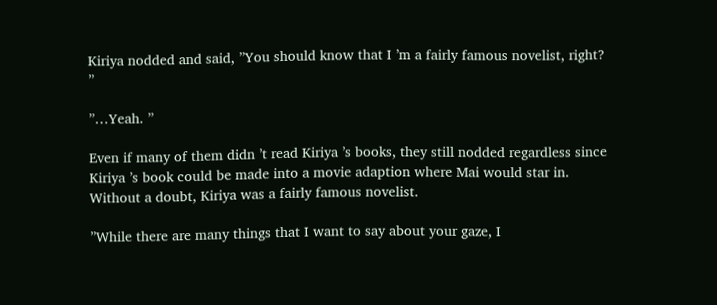Kiriya nodded and said, ”You should know that I ’m a fairly famous novelist, right? ”

”…Yeah. ”

Even if many of them didn ’t read Kiriya ’s books, they still nodded regardless since Kiriya ’s book could be made into a movie adaption where Mai would star in. Without a doubt, Kiriya was a fairly famous novelist.

”While there are many things that I want to say about your gaze, I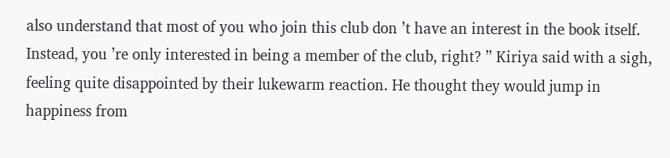also understand that most of you who join this club don ’t have an interest in the book itself. Instead, you ’re only interested in being a member of the club, right? ” Kiriya said with a sigh, feeling quite disappointed by their lukewarm reaction. He thought they would jump in happiness from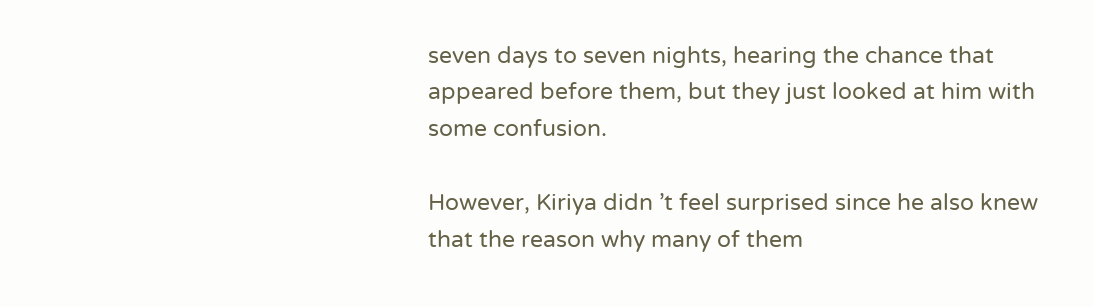seven days to seven nights, hearing the chance that appeared before them, but they just looked at him with some confusion.

However, Kiriya didn ’t feel surprised since he also knew that the reason why many of them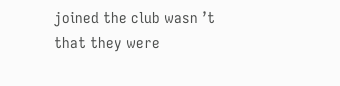joined the club wasn ’t that they were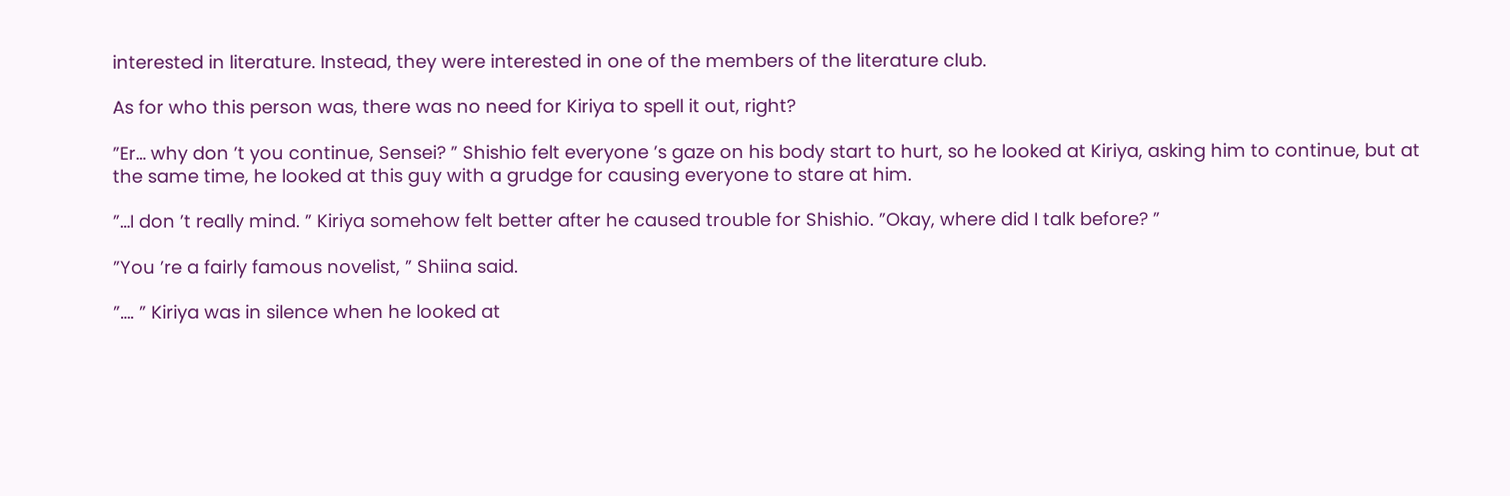interested in literature. Instead, they were interested in one of the members of the literature club.

As for who this person was, there was no need for Kiriya to spell it out, right?

”Er… why don ’t you continue, Sensei? ” Shishio felt everyone ’s gaze on his body start to hurt, so he looked at Kiriya, asking him to continue, but at the same time, he looked at this guy with a grudge for causing everyone to stare at him.

”…I don ’t really mind. ” Kiriya somehow felt better after he caused trouble for Shishio. ”Okay, where did I talk before? ”

”You ’re a fairly famous novelist, ” Shiina said.

”…. ” Kiriya was in silence when he looked at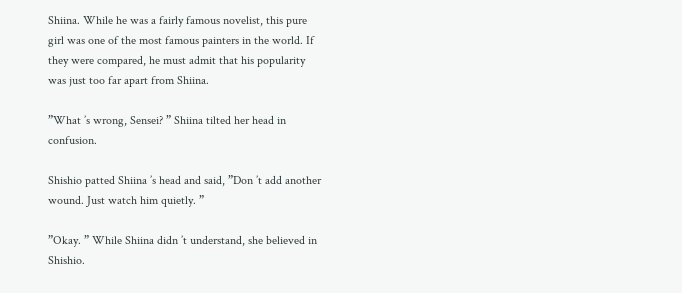Shiina. While he was a fairly famous novelist, this pure girl was one of the most famous painters in the world. If they were compared, he must admit that his popularity was just too far apart from Shiina.

”What ’s wrong, Sensei? ” Shiina tilted her head in confusion.

Shishio patted Shiina ’s head and said, ”Don ’t add another wound. Just watch him quietly. ”

”Okay. ” While Shiina didn ’t understand, she believed in Shishio.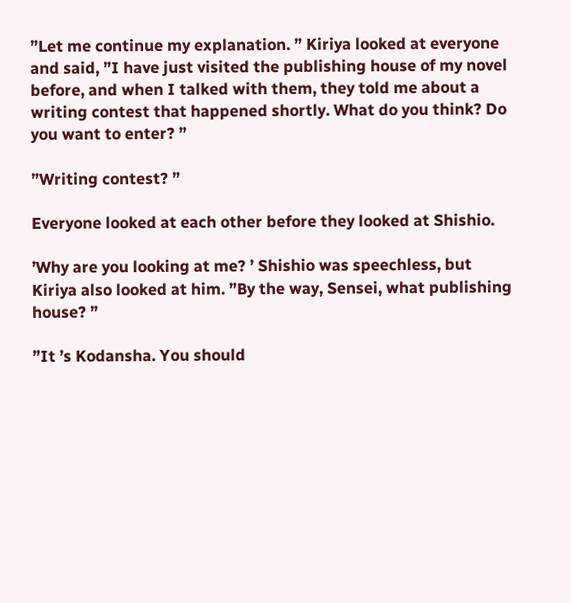”Let me continue my explanation. ” Kiriya looked at everyone and said, ”I have just visited the publishing house of my novel before, and when I talked with them, they told me about a writing contest that happened shortly. What do you think? Do you want to enter? ”

”Writing contest? ”

Everyone looked at each other before they looked at Shishio.

’Why are you looking at me? ’ Shishio was speechless, but Kiriya also looked at him. ”By the way, Sensei, what publishing house? ”

”It ’s Kodansha. You should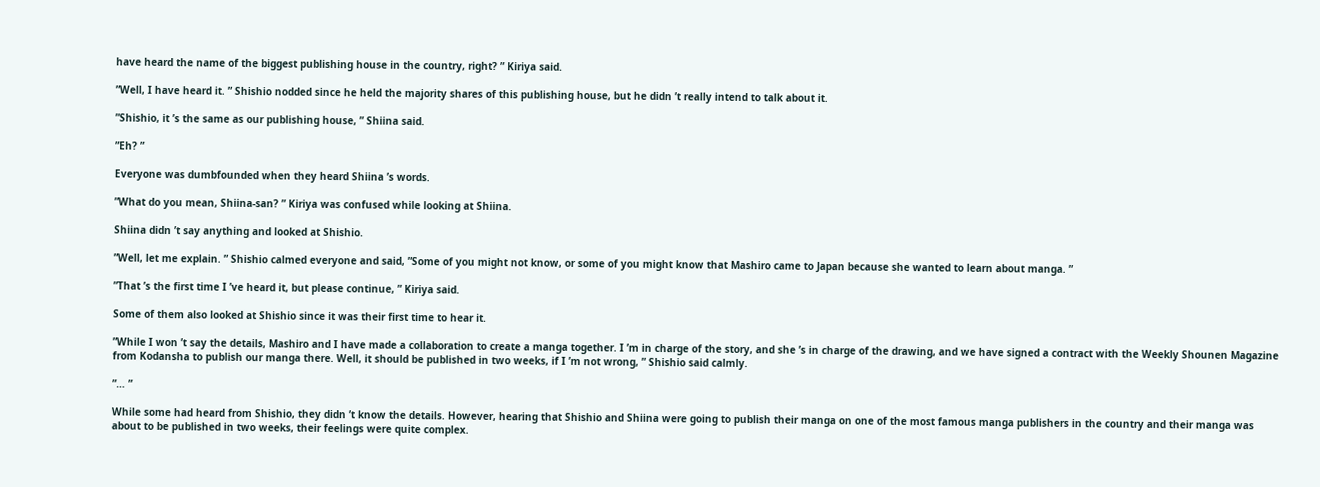have heard the name of the biggest publishing house in the country, right? ” Kiriya said.

”Well, I have heard it. ” Shishio nodded since he held the majority shares of this publishing house, but he didn ’t really intend to talk about it.

”Shishio, it ’s the same as our publishing house, ” Shiina said.

”Eh? ”

Everyone was dumbfounded when they heard Shiina ’s words.

”What do you mean, Shiina-san? ” Kiriya was confused while looking at Shiina.

Shiina didn ’t say anything and looked at Shishio.

”Well, let me explain. ” Shishio calmed everyone and said, ”Some of you might not know, or some of you might know that Mashiro came to Japan because she wanted to learn about manga. ”

”That ’s the first time I ’ve heard it, but please continue, ” Kiriya said.

Some of them also looked at Shishio since it was their first time to hear it.

”While I won ’t say the details, Mashiro and I have made a collaboration to create a manga together. I ’m in charge of the story, and she ’s in charge of the drawing, and we have signed a contract with the Weekly Shounen Magazine from Kodansha to publish our manga there. Well, it should be published in two weeks, if I ’m not wrong, ” Shishio said calmly.

”… ”

While some had heard from Shishio, they didn ’t know the details. However, hearing that Shishio and Shiina were going to publish their manga on one of the most famous manga publishers in the country and their manga was about to be published in two weeks, their feelings were quite complex.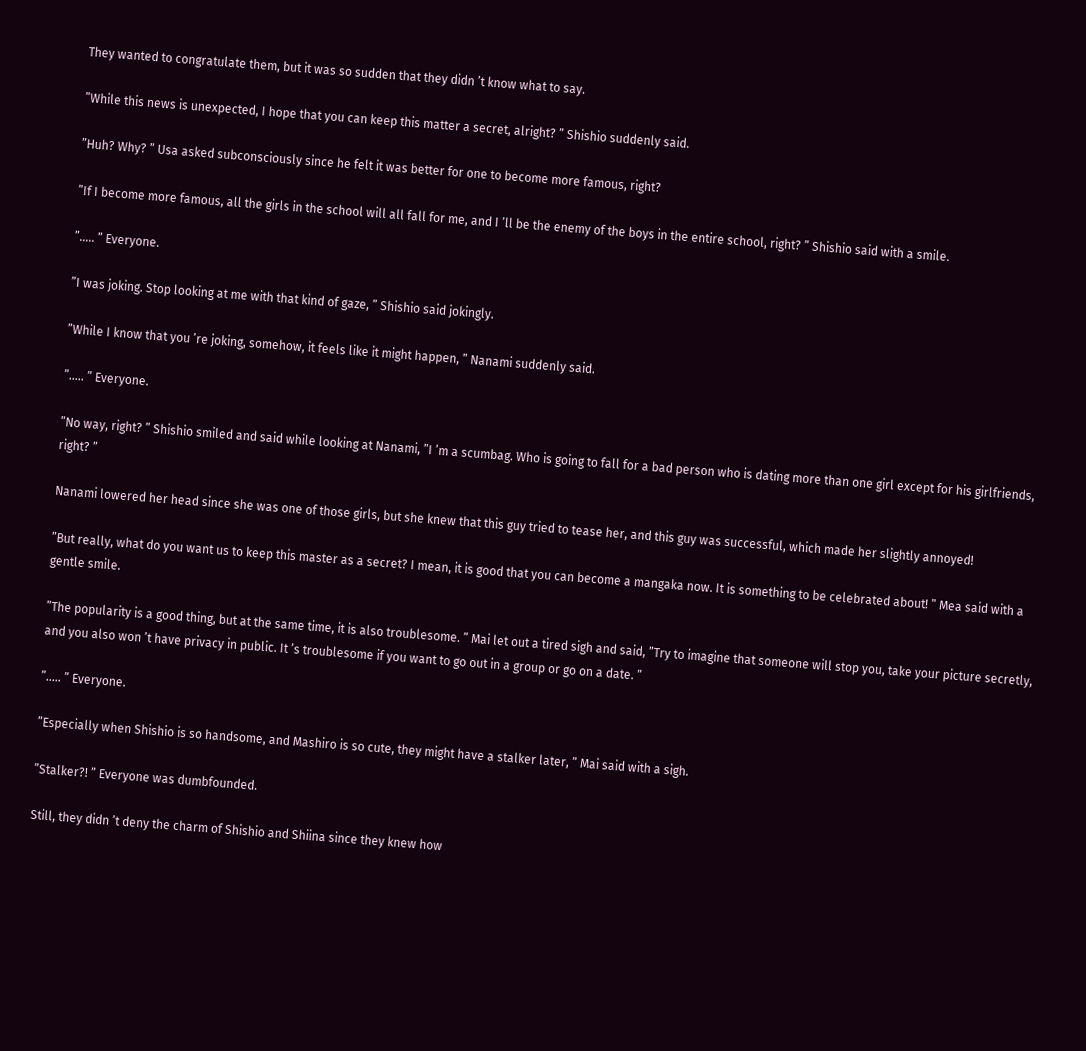They wanted to congratulate them, but it was so sudden that they didn ’t know what to say.

”While this news is unexpected, I hope that you can keep this matter a secret, alright? ” Shishio suddenly said.

”Huh? Why? ” Usa asked subconsciously since he felt it was better for one to become more famous, right?

”If I become more famous, all the girls in the school will all fall for me, and I ’ll be the enemy of the boys in the entire school, right? ” Shishio said with a smile.

”….. ” Everyone.

”I was joking. Stop looking at me with that kind of gaze, ” Shishio said jokingly.

”While I know that you ’re joking, somehow, it feels like it might happen, ” Nanami suddenly said.

”….. ” Everyone.

”No way, right? ” Shishio smiled and said while looking at Nanami, ”I ’m a scumbag. Who is going to fall for a bad person who is dating more than one girl except for his girlfriends, right? ”

Nanami lowered her head since she was one of those girls, but she knew that this guy tried to tease her, and this guy was successful, which made her slightly annoyed!

”But really, what do you want us to keep this master as a secret? I mean, it is good that you can become a mangaka now. It is something to be celebrated about! ” Mea said with a gentle smile.

”The popularity is a good thing, but at the same time, it is also troublesome. ” Mai let out a tired sigh and said, ”Try to imagine that someone will stop you, take your picture secretly, and you also won ’t have privacy in public. It ’s troublesome if you want to go out in a group or go on a date. ”

”….. ” Everyone.

”Especially when Shishio is so handsome, and Mashiro is so cute, they might have a stalker later, ” Mai said with a sigh.

”Stalker?! ” Everyone was dumbfounded.

Still, they didn ’t deny the charm of Shishio and Shiina since they knew how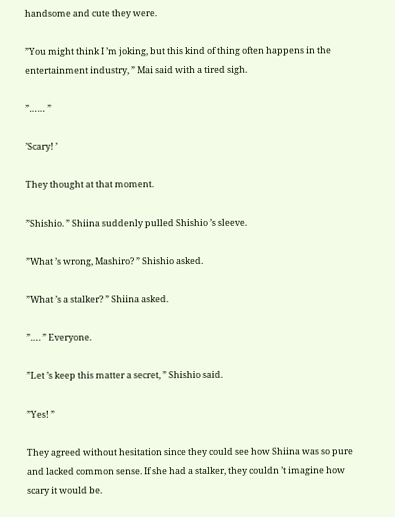handsome and cute they were.

”You might think I ’m joking, but this kind of thing often happens in the entertainment industry, ” Mai said with a tired sigh.

”…… ”

’Scary! ’

They thought at that moment.

”Shishio. ” Shiina suddenly pulled Shishio ’s sleeve.

”What ’s wrong, Mashiro? ” Shishio asked.

”What ’s a stalker? ” Shiina asked.

”…. ” Everyone.

”Let ’s keep this matter a secret, ” Shishio said.

”Yes! ”

They agreed without hesitation since they could see how Shiina was so pure and lacked common sense. If she had a stalker, they couldn ’t imagine how scary it would be.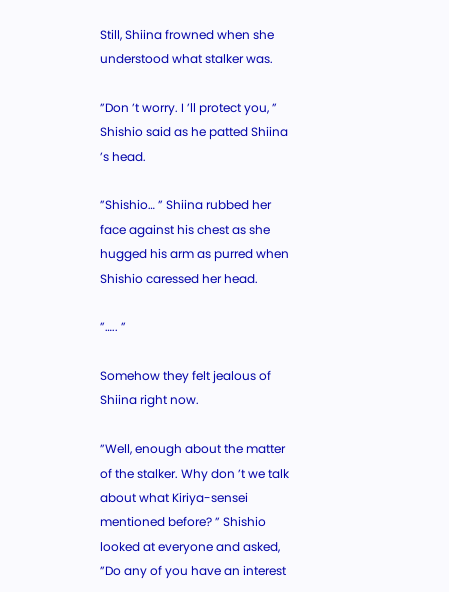Still, Shiina frowned when she understood what stalker was.

”Don ’t worry. I ’ll protect you, ” Shishio said as he patted Shiina ’s head.

”Shishio… ” Shiina rubbed her face against his chest as she hugged his arm as purred when Shishio caressed her head.

”….. ”

Somehow they felt jealous of Shiina right now.

”Well, enough about the matter of the stalker. Why don ’t we talk about what Kiriya-sensei mentioned before? ” Shishio looked at everyone and asked, ”Do any of you have an interest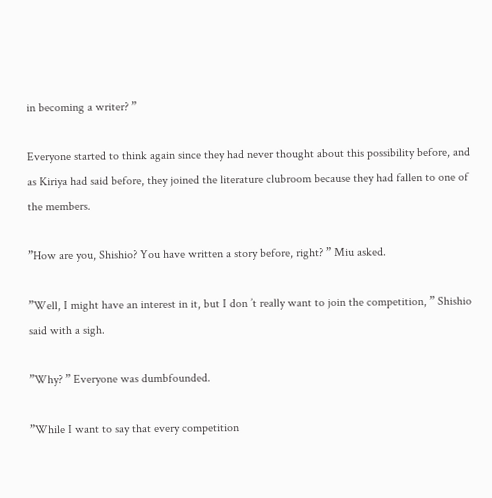in becoming a writer? ”

Everyone started to think again since they had never thought about this possibility before, and as Kiriya had said before, they joined the literature clubroom because they had fallen to one of the members.

”How are you, Shishio? You have written a story before, right? ” Miu asked.

”Well, I might have an interest in it, but I don ’t really want to join the competition, ” Shishio said with a sigh.

”Why? ” Everyone was dumbfounded.

”While I want to say that every competition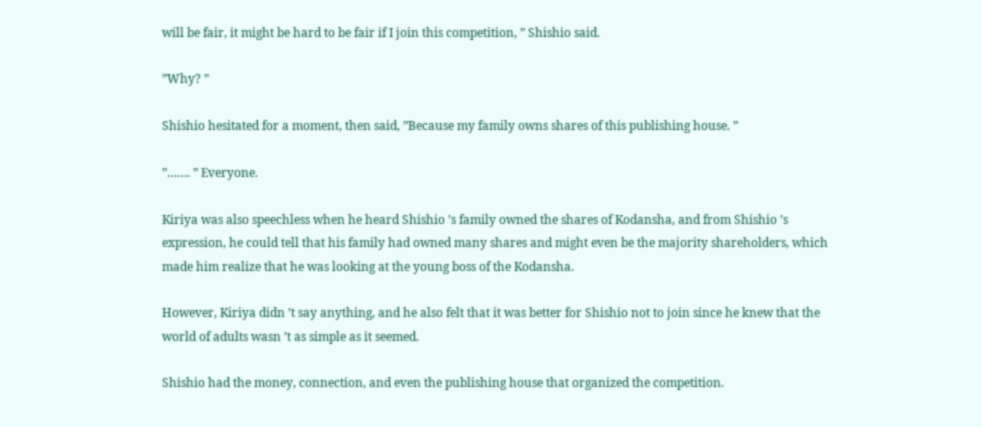will be fair, it might be hard to be fair if I join this competition, ” Shishio said.

”Why? ”

Shishio hesitated for a moment, then said, ”Because my family owns shares of this publishing house. ”

”……. ” Everyone.

Kiriya was also speechless when he heard Shishio ’s family owned the shares of Kodansha, and from Shishio ’s expression, he could tell that his family had owned many shares and might even be the majority shareholders, which made him realize that he was looking at the young boss of the Kodansha.

However, Kiriya didn ’t say anything, and he also felt that it was better for Shishio not to join since he knew that the world of adults wasn ’t as simple as it seemed.

Shishio had the money, connection, and even the publishing house that organized the competition.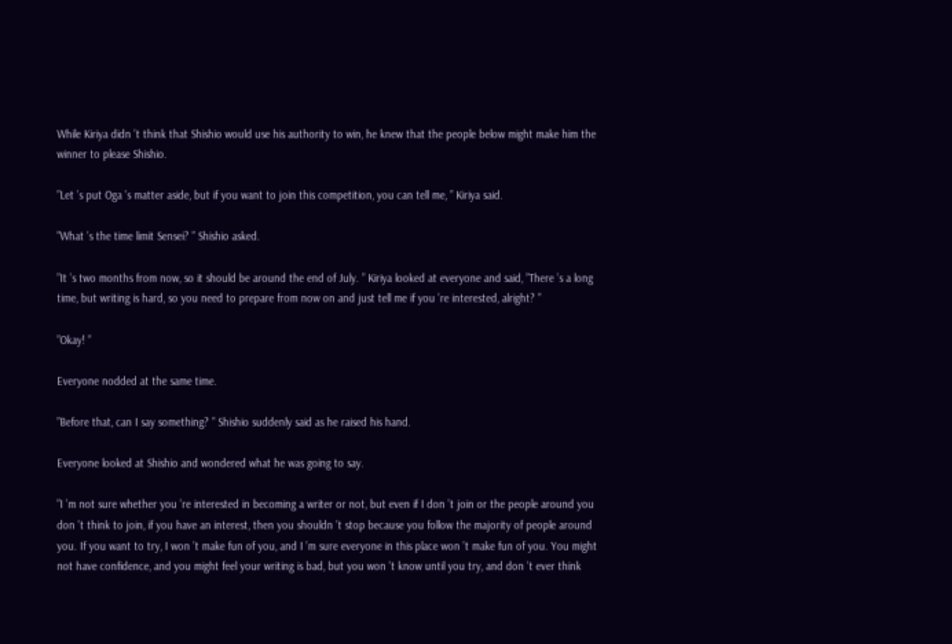While Kiriya didn ’t think that Shishio would use his authority to win, he knew that the people below might make him the winner to please Shishio.

”Let ’s put Oga ’s matter aside, but if you want to join this competition, you can tell me, ” Kiriya said.

”What ’s the time limit Sensei? ” Shishio asked.

”It ’s two months from now, so it should be around the end of July. ” Kiriya looked at everyone and said, ”There ’s a long time, but writing is hard, so you need to prepare from now on and just tell me if you ’re interested, alright? ”

”Okay! ”

Everyone nodded at the same time.

”Before that, can I say something? ” Shishio suddenly said as he raised his hand.

Everyone looked at Shishio and wondered what he was going to say.

”I ’m not sure whether you ’re interested in becoming a writer or not, but even if I don ’t join or the people around you don ’t think to join, if you have an interest, then you shouldn ’t stop because you follow the majority of people around you. If you want to try, I won ’t make fun of you, and I ’m sure everyone in this place won ’t make fun of you. You might not have confidence, and you might feel your writing is bad, but you won ’t know until you try, and don ’t ever think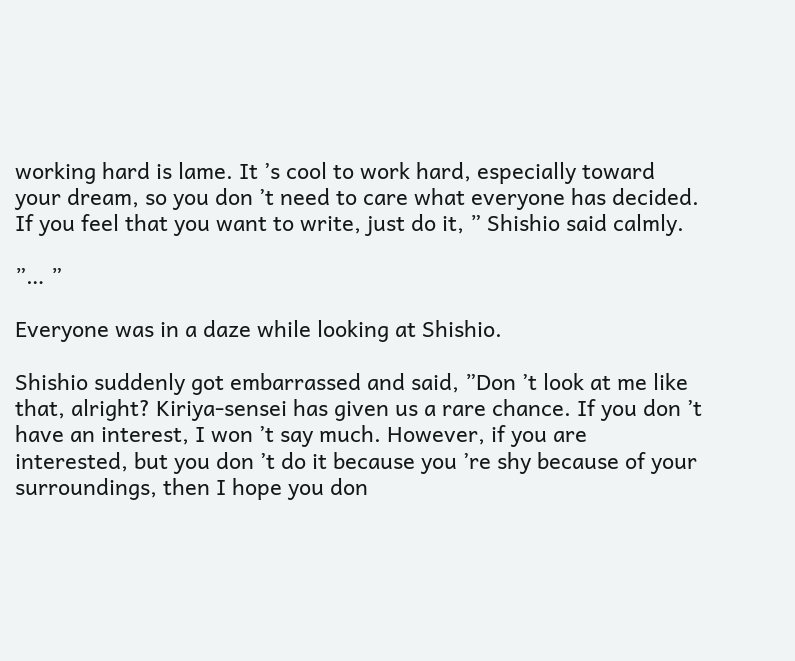working hard is lame. It ’s cool to work hard, especially toward your dream, so you don ’t need to care what everyone has decided. If you feel that you want to write, just do it, ” Shishio said calmly.

”… ”

Everyone was in a daze while looking at Shishio.

Shishio suddenly got embarrassed and said, ”Don ’t look at me like that, alright? Kiriya-sensei has given us a rare chance. If you don ’t have an interest, I won ’t say much. However, if you are interested, but you don ’t do it because you ’re shy because of your surroundings, then I hope you don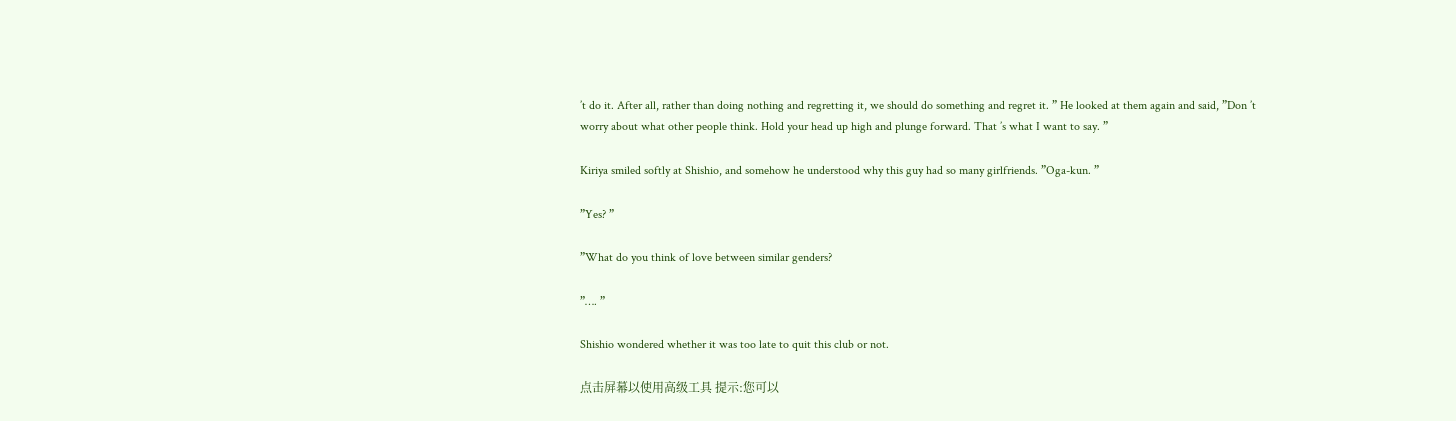’t do it. After all, rather than doing nothing and regretting it, we should do something and regret it. ” He looked at them again and said, ”Don ’t worry about what other people think. Hold your head up high and plunge forward. That ’s what I want to say. ”

Kiriya smiled softly at Shishio, and somehow he understood why this guy had so many girlfriends. ”Oga-kun. ”

”Yes? ”

”What do you think of love between similar genders?

”…. ”

Shishio wondered whether it was too late to quit this club or not.

点击屏幕以使用高级工具 提示:您可以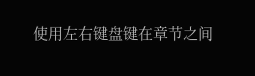使用左右键盘键在章节之间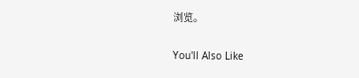浏览。

You'll Also Like